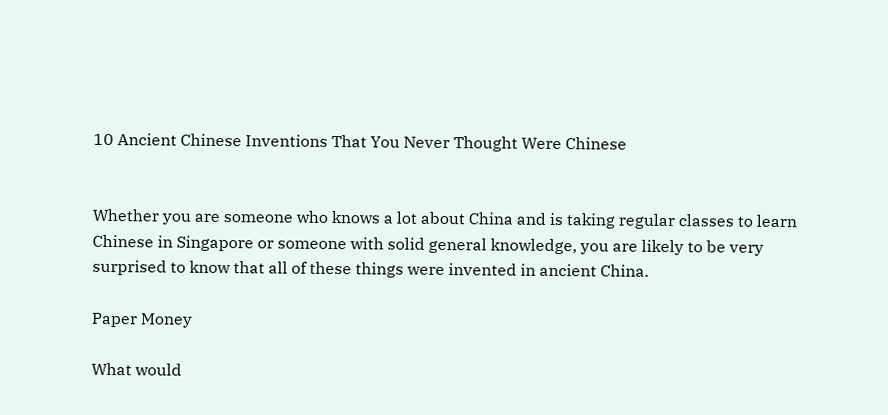10 Ancient Chinese Inventions That You Never Thought Were Chinese


Whether you are someone who knows a lot about China and is taking regular classes to learn Chinese in Singapore or someone with solid general knowledge, you are likely to be very surprised to know that all of these things were invented in ancient China.

Paper Money

What would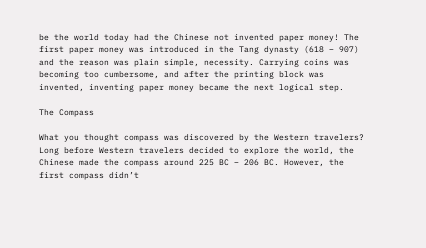be the world today had the Chinese not invented paper money! The first paper money was introduced in the Tang dynasty (618 – 907) and the reason was plain simple, necessity. Carrying coins was becoming too cumbersome, and after the printing block was invented, inventing paper money became the next logical step.

The Compass

What you thought compass was discovered by the Western travelers? Long before Western travelers decided to explore the world, the Chinese made the compass around 225 BC – 206 BC. However, the first compass didn’t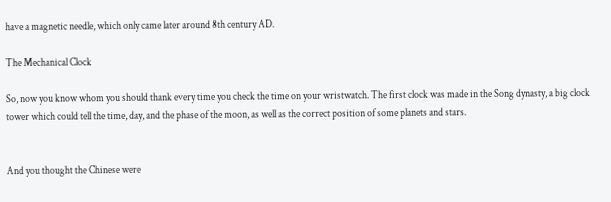have a magnetic needle, which only came later around 8th century AD.

The Mechanical Clock

So, now you know whom you should thank every time you check the time on your wristwatch. The first clock was made in the Song dynasty, a big clock tower which could tell the time, day, and the phase of the moon, as well as the correct position of some planets and stars.


And you thought the Chinese were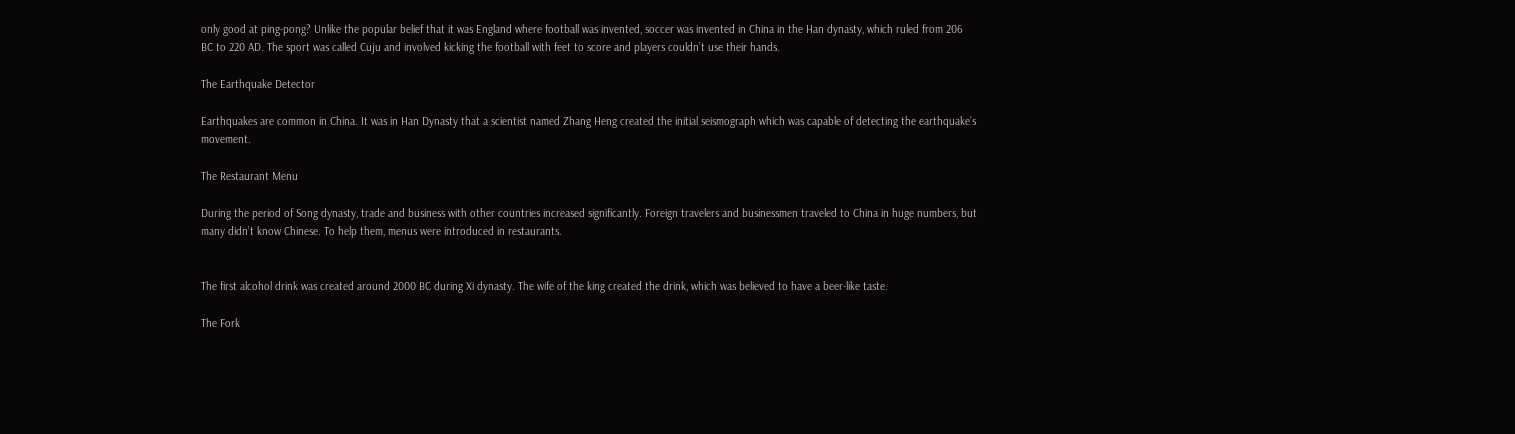only good at ping-pong? Unlike the popular belief that it was England where football was invented, soccer was invented in China in the Han dynasty, which ruled from 206 BC to 220 AD. The sport was called Cuju and involved kicking the football with feet to score and players couldn’t use their hands.

The Earthquake Detector

Earthquakes are common in China. It was in Han Dynasty that a scientist named Zhang Heng created the initial seismograph which was capable of detecting the earthquake’s movement.

The Restaurant Menu

During the period of Song dynasty, trade and business with other countries increased significantly. Foreign travelers and businessmen traveled to China in huge numbers, but many didn’t know Chinese. To help them, menus were introduced in restaurants.


The first alcohol drink was created around 2000 BC during Xi dynasty. The wife of the king created the drink, which was believed to have a beer-like taste.

The Fork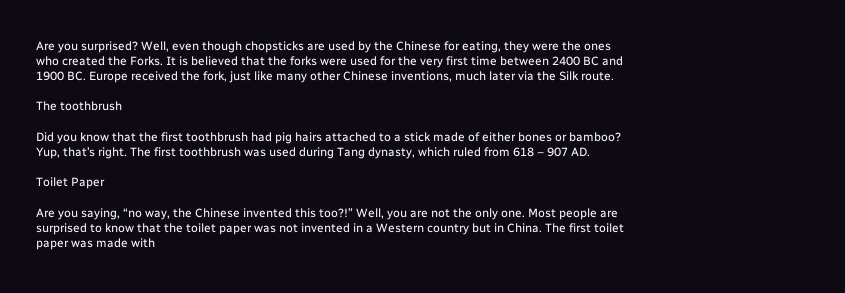Are you surprised? Well, even though chopsticks are used by the Chinese for eating, they were the ones who created the Forks. It is believed that the forks were used for the very first time between 2400 BC and 1900 BC. Europe received the fork, just like many other Chinese inventions, much later via the Silk route.

The toothbrush

Did you know that the first toothbrush had pig hairs attached to a stick made of either bones or bamboo? Yup, that’s right. The first toothbrush was used during Tang dynasty, which ruled from 618 – 907 AD.

Toilet Paper

Are you saying, “no way, the Chinese invented this too?!” Well, you are not the only one. Most people are surprised to know that the toilet paper was not invented in a Western country but in China. The first toilet paper was made with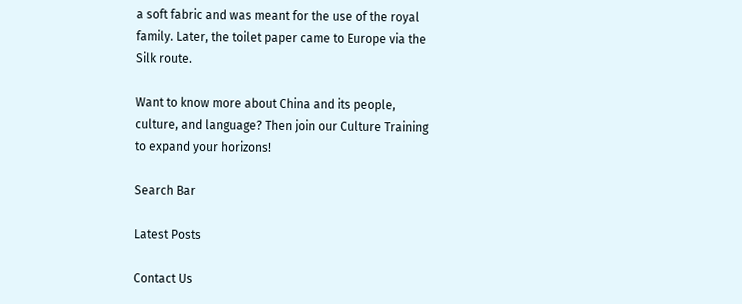a soft fabric and was meant for the use of the royal family. Later, the toilet paper came to Europe via the Silk route.

Want to know more about China and its people, culture, and language? Then join our Culture Training to expand your horizons!

Search Bar

Latest Posts

Contact Us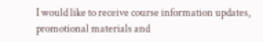I would like to receive course information updates, promotional materials and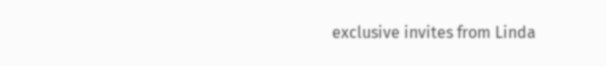exclusive invites from Linda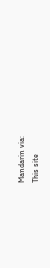Mandarin via:
This site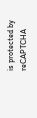is protected by reCAPTCHA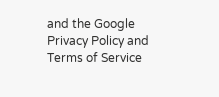and the Google Privacy Policy and Terms of Service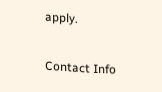apply.

Contact Info